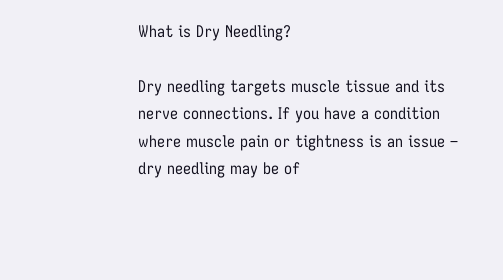What is Dry Needling?

Dry needling targets muscle tissue and its nerve connections. If you have a condition where muscle pain or tightness is an issue – dry needling may be of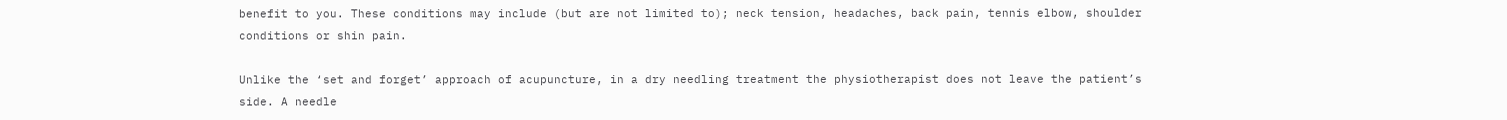benefit to you. These conditions may include (but are not limited to); neck tension, headaches, back pain, tennis elbow, shoulder conditions or shin pain.

Unlike the ‘set and forget’ approach of acupuncture, in a dry needling treatment the physiotherapist does not leave the patient’s side. A needle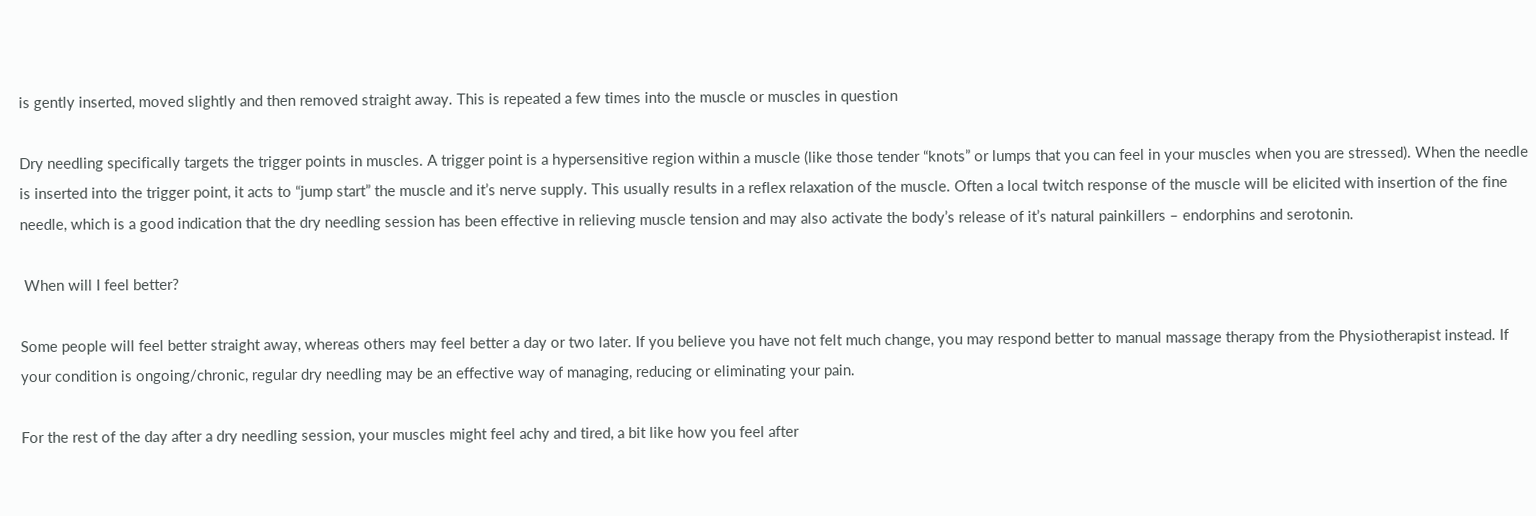is gently inserted, moved slightly and then removed straight away. This is repeated a few times into the muscle or muscles in question

Dry needling specifically targets the trigger points in muscles. A trigger point is a hypersensitive region within a muscle (like those tender “knots” or lumps that you can feel in your muscles when you are stressed). When the needle is inserted into the trigger point, it acts to “jump start” the muscle and it’s nerve supply. This usually results in a reflex relaxation of the muscle. Often a local twitch response of the muscle will be elicited with insertion of the fine needle, which is a good indication that the dry needling session has been effective in relieving muscle tension and may also activate the body’s release of it’s natural painkillers – endorphins and serotonin.

 When will I feel better?

Some people will feel better straight away, whereas others may feel better a day or two later. If you believe you have not felt much change, you may respond better to manual massage therapy from the Physiotherapist instead. If your condition is ongoing/chronic, regular dry needling may be an effective way of managing, reducing or eliminating your pain.

For the rest of the day after a dry needling session, your muscles might feel achy and tired, a bit like how you feel after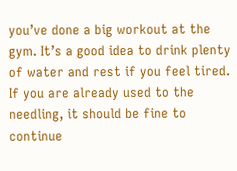you’ve done a big workout at the gym. It’s a good idea to drink plenty of water and rest if you feel tired. If you are already used to the needling, it should be fine to continue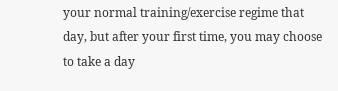your normal training/exercise regime that day, but after your first time, you may choose to take a day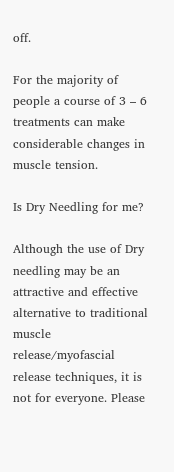off.

For the majority of people a course of 3 – 6 treatments can make considerable changes in muscle tension.

Is Dry Needling for me?

Although the use of Dry needling may be an attractive and effective alternative to traditional muscle release/myofascial release techniques, it is not for everyone. Please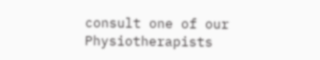consult one of our Physiotherapists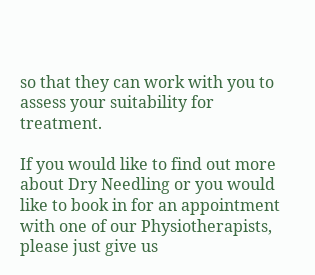so that they can work with you to assess your suitability for treatment.

If you would like to find out more about Dry Needling or you would like to book in for an appointment with one of our Physiotherapists, please just give us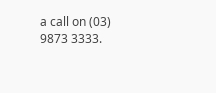a call on (03) 9873 3333.